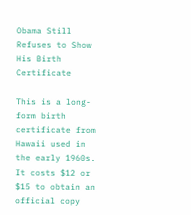Obama Still Refuses to Show His Birth Certificate

This is a long-form birth certificate from Hawaii used in the early 1960s. It costs $12 or $15 to obtain an official copy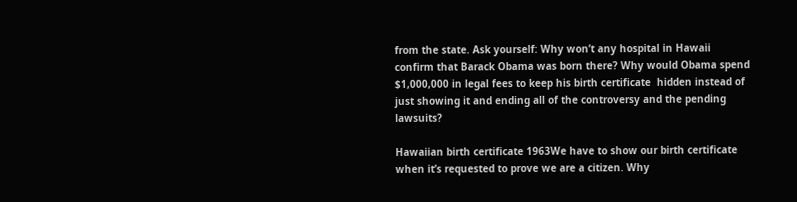from the state. Ask yourself: Why won’t any hospital in Hawaii confirm that Barack Obama was born there? Why would Obama spend $1,000,000 in legal fees to keep his birth certificate  hidden instead of just showing it and ending all of the controversy and the pending lawsuits?

Hawaiian birth certificate 1963We have to show our birth certificate when it’s requested to prove we are a citizen. Why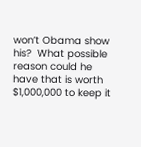won’t Obama show his?  What possible reason could he have that is worth $1,000,000 to keep it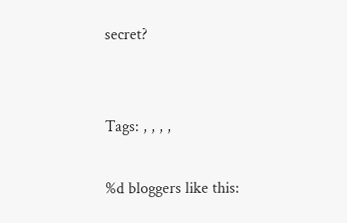secret?


Tags: , , , ,

%d bloggers like this: